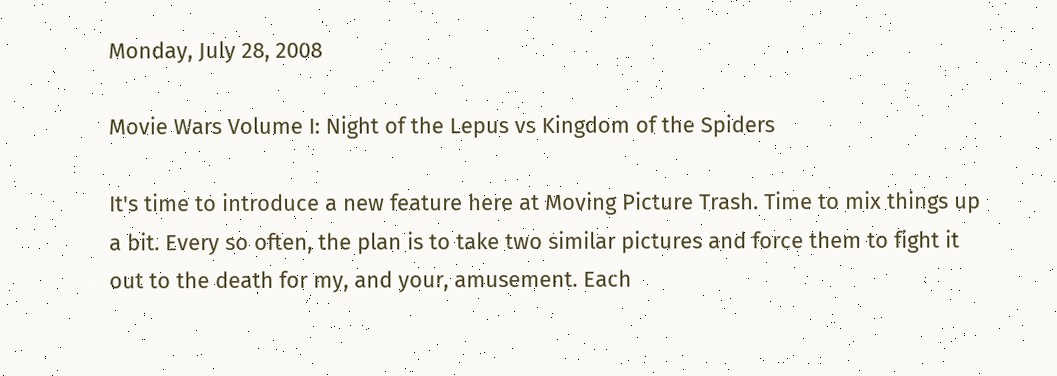Monday, July 28, 2008

Movie Wars Volume I: Night of the Lepus vs Kingdom of the Spiders

It's time to introduce a new feature here at Moving Picture Trash. Time to mix things up a bit. Every so often, the plan is to take two similar pictures and force them to fight it out to the death for my, and your, amusement. Each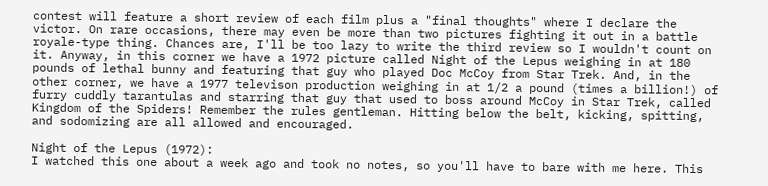contest will feature a short review of each film plus a "final thoughts" where I declare the victor. On rare occasions, there may even be more than two pictures fighting it out in a battle royale-type thing. Chances are, I'll be too lazy to write the third review so I wouldn't count on it. Anyway, in this corner we have a 1972 picture called Night of the Lepus weighing in at 180 pounds of lethal bunny and featuring that guy who played Doc McCoy from Star Trek. And, in the other corner, we have a 1977 televison production weighing in at 1/2 a pound (times a billion!) of furry cuddly tarantulas and starring that guy that used to boss around McCoy in Star Trek, called Kingdom of the Spiders! Remember the rules gentleman. Hitting below the belt, kicking, spitting, and sodomizing are all allowed and encouraged.

Night of the Lepus (1972):
I watched this one about a week ago and took no notes, so you'll have to bare with me here. This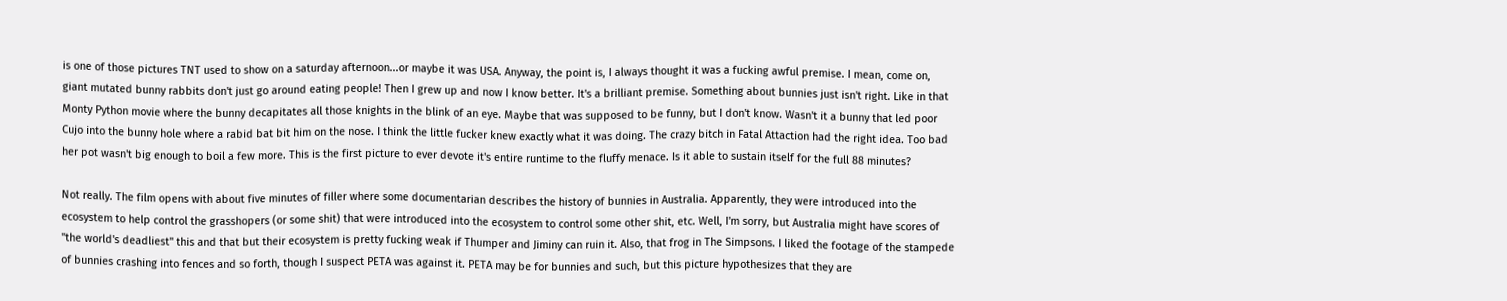is one of those pictures TNT used to show on a saturday afternoon...or maybe it was USA. Anyway, the point is, I always thought it was a fucking awful premise. I mean, come on, giant mutated bunny rabbits don't just go around eating people! Then I grew up and now I know better. It's a brilliant premise. Something about bunnies just isn't right. Like in that Monty Python movie where the bunny decapitates all those knights in the blink of an eye. Maybe that was supposed to be funny, but I don't know. Wasn't it a bunny that led poor Cujo into the bunny hole where a rabid bat bit him on the nose. I think the little fucker knew exactly what it was doing. The crazy bitch in Fatal Attaction had the right idea. Too bad her pot wasn't big enough to boil a few more. This is the first picture to ever devote it's entire runtime to the fluffy menace. Is it able to sustain itself for the full 88 minutes?

Not really. The film opens with about five minutes of filler where some documentarian describes the history of bunnies in Australia. Apparently, they were introduced into the ecosystem to help control the grasshopers (or some shit) that were introduced into the ecosystem to control some other shit, etc. Well, I'm sorry, but Australia might have scores of "the world's deadliest" this and that but their ecosystem is pretty fucking weak if Thumper and Jiminy can ruin it. Also, that frog in The Simpsons. I liked the footage of the stampede of bunnies crashing into fences and so forth, though I suspect PETA was against it. PETA may be for bunnies and such, but this picture hypothesizes that they are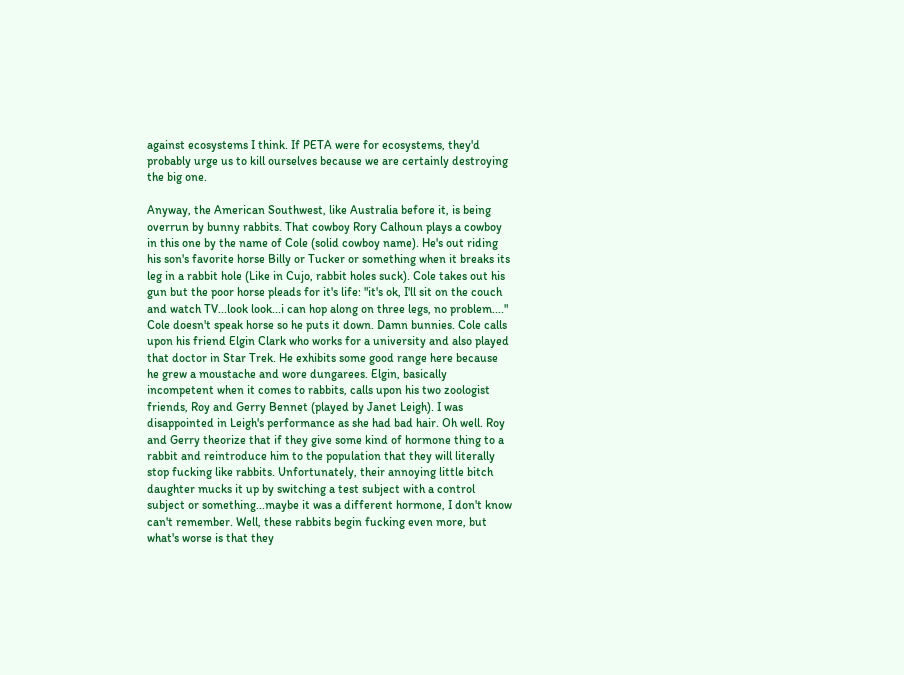against ecosystems I think. If PETA were for ecosystems, they'd probably urge us to kill ourselves because we are certainly destroying the big one.

Anyway, the American Southwest, like Australia before it, is being overrun by bunny rabbits. That cowboy Rory Calhoun plays a cowboy in this one by the name of Cole (solid cowboy name). He's out riding his son's favorite horse Billy or Tucker or something when it breaks its leg in a rabbit hole (Like in Cujo, rabbit holes suck). Cole takes out his gun but the poor horse pleads for it's life: "it's ok, I'll sit on the couch and watch TV...look look...i can hop along on three legs, no problem...." Cole doesn't speak horse so he puts it down. Damn bunnies. Cole calls upon his friend Elgin Clark who works for a university and also played that doctor in Star Trek. He exhibits some good range here because he grew a moustache and wore dungarees. Elgin, basically incompetent when it comes to rabbits, calls upon his two zoologist friends, Roy and Gerry Bennet (played by Janet Leigh). I was disappointed in Leigh's performance as she had bad hair. Oh well. Roy and Gerry theorize that if they give some kind of hormone thing to a rabbit and reintroduce him to the population that they will literally stop fucking like rabbits. Unfortunately, their annoying little bitch daughter mucks it up by switching a test subject with a control subject or something...maybe it was a different hormone, I don't know can't remember. Well, these rabbits begin fucking even more, but what's worse is that they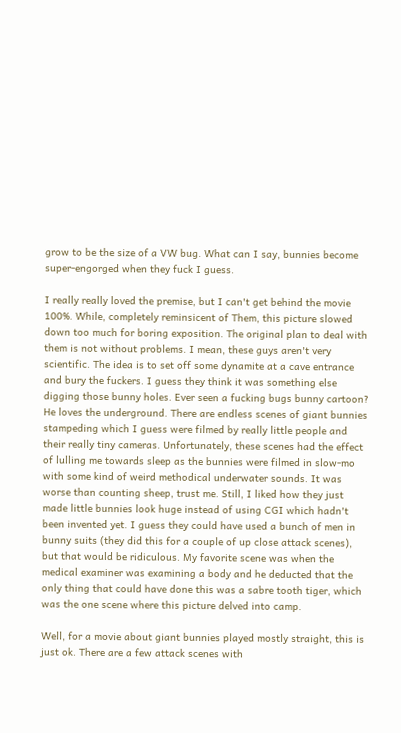grow to be the size of a VW bug. What can I say, bunnies become super-engorged when they fuck I guess.

I really really loved the premise, but I can't get behind the movie 100%. While, completely reminsicent of Them, this picture slowed down too much for boring exposition. The original plan to deal with them is not without problems. I mean, these guys aren't very scientific. The idea is to set off some dynamite at a cave entrance and bury the fuckers. I guess they think it was something else digging those bunny holes. Ever seen a fucking bugs bunny cartoon? He loves the underground. There are endless scenes of giant bunnies stampeding which I guess were filmed by really little people and their really tiny cameras. Unfortunately, these scenes had the effect of lulling me towards sleep as the bunnies were filmed in slow-mo with some kind of weird methodical underwater sounds. It was worse than counting sheep, trust me. Still, I liked how they just made little bunnies look huge instead of using CGI which hadn't been invented yet. I guess they could have used a bunch of men in bunny suits (they did this for a couple of up close attack scenes), but that would be ridiculous. My favorite scene was when the medical examiner was examining a body and he deducted that the only thing that could have done this was a sabre tooth tiger, which was the one scene where this picture delved into camp.

Well, for a movie about giant bunnies played mostly straight, this is just ok. There are a few attack scenes with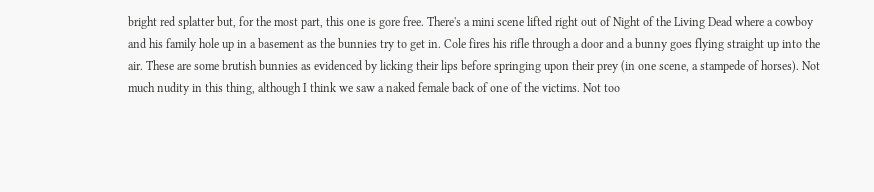bright red splatter but, for the most part, this one is gore free. There's a mini scene lifted right out of Night of the Living Dead where a cowboy and his family hole up in a basement as the bunnies try to get in. Cole fires his rifle through a door and a bunny goes flying straight up into the air. These are some brutish bunnies as evidenced by licking their lips before springing upon their prey (in one scene, a stampede of horses). Not much nudity in this thing, although I think we saw a naked female back of one of the victims. Not too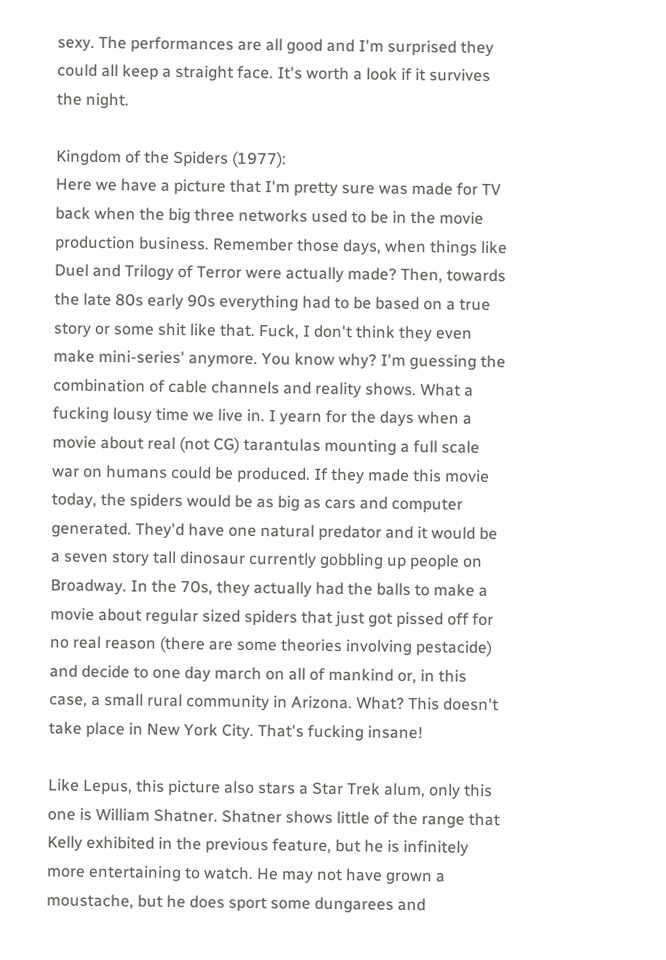sexy. The performances are all good and I'm surprised they could all keep a straight face. It's worth a look if it survives the night.

Kingdom of the Spiders (1977):
Here we have a picture that I'm pretty sure was made for TV back when the big three networks used to be in the movie production business. Remember those days, when things like Duel and Trilogy of Terror were actually made? Then, towards the late 80s early 90s everything had to be based on a true story or some shit like that. Fuck, I don't think they even make mini-series' anymore. You know why? I'm guessing the combination of cable channels and reality shows. What a fucking lousy time we live in. I yearn for the days when a movie about real (not CG) tarantulas mounting a full scale war on humans could be produced. If they made this movie today, the spiders would be as big as cars and computer generated. They'd have one natural predator and it would be a seven story tall dinosaur currently gobbling up people on Broadway. In the 70s, they actually had the balls to make a movie about regular sized spiders that just got pissed off for no real reason (there are some theories involving pestacide) and decide to one day march on all of mankind or, in this case, a small rural community in Arizona. What? This doesn't take place in New York City. That's fucking insane!

Like Lepus, this picture also stars a Star Trek alum, only this one is William Shatner. Shatner shows little of the range that Kelly exhibited in the previous feature, but he is infinitely more entertaining to watch. He may not have grown a moustache, but he does sport some dungarees and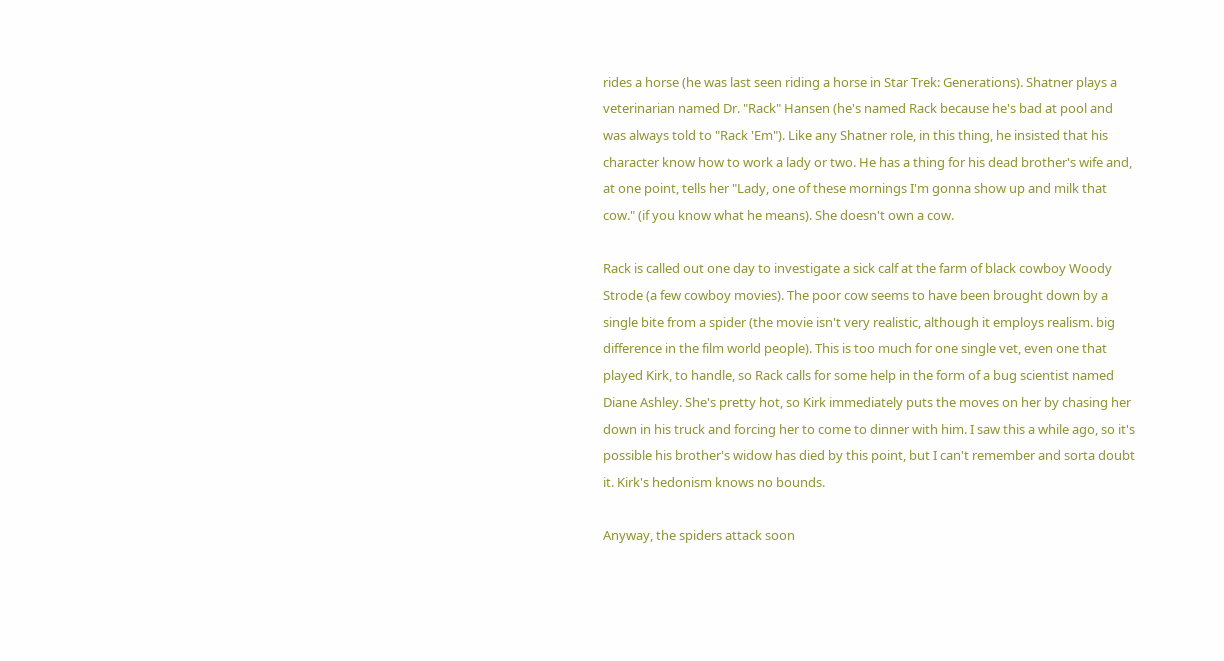rides a horse (he was last seen riding a horse in Star Trek: Generations). Shatner plays a veterinarian named Dr. "Rack" Hansen (he's named Rack because he's bad at pool and was always told to "Rack 'Em"). Like any Shatner role, in this thing, he insisted that his character know how to work a lady or two. He has a thing for his dead brother's wife and, at one point, tells her "Lady, one of these mornings I'm gonna show up and milk that cow." (if you know what he means). She doesn't own a cow.

Rack is called out one day to investigate a sick calf at the farm of black cowboy Woody Strode (a few cowboy movies). The poor cow seems to have been brought down by a single bite from a spider (the movie isn't very realistic, although it employs realism. big difference in the film world people). This is too much for one single vet, even one that played Kirk, to handle, so Rack calls for some help in the form of a bug scientist named Diane Ashley. She's pretty hot, so Kirk immediately puts the moves on her by chasing her down in his truck and forcing her to come to dinner with him. I saw this a while ago, so it's possible his brother's widow has died by this point, but I can't remember and sorta doubt it. Kirk's hedonism knows no bounds.

Anyway, the spiders attack soon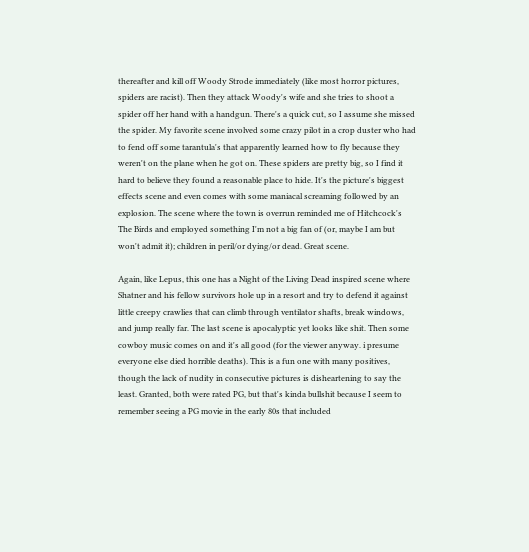thereafter and kill off Woody Strode immediately (like most horror pictures, spiders are racist). Then they attack Woody's wife and she tries to shoot a spider off her hand with a handgun. There's a quick cut, so I assume she missed the spider. My favorite scene involved some crazy pilot in a crop duster who had to fend off some tarantula's that apparently learned how to fly because they weren't on the plane when he got on. These spiders are pretty big, so I find it hard to believe they found a reasonable place to hide. It's the picture's biggest effects scene and even comes with some maniacal screaming followed by an explosion. The scene where the town is overrun reminded me of Hitchcock's The Birds and employed something I'm not a big fan of (or, maybe I am but won't admit it); children in peril/or dying/or dead. Great scene.

Again, like Lepus, this one has a Night of the Living Dead inspired scene where Shatner and his fellow survivors hole up in a resort and try to defend it against little creepy crawlies that can climb through ventilator shafts, break windows, and jump really far. The last scene is apocalyptic yet looks like shit. Then some cowboy music comes on and it's all good (for the viewer anyway. i presume everyone else died horrible deaths). This is a fun one with many positives, though the lack of nudity in consecutive pictures is disheartening to say the least. Granted, both were rated PG, but that's kinda bullshit because I seem to remember seeing a PG movie in the early 80s that included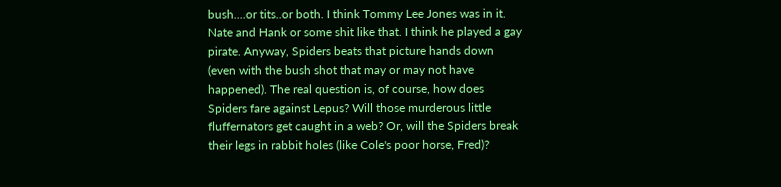bush....or tits..or both. I think Tommy Lee Jones was in it. Nate and Hank or some shit like that. I think he played a gay pirate. Anyway, Spiders beats that picture hands down (even with the bush shot that may or may not have happened). The real question is, of course, how does Spiders fare against Lepus? Will those murderous little fluffernators get caught in a web? Or, will the Spiders break their legs in rabbit holes (like Cole's poor horse, Fred)?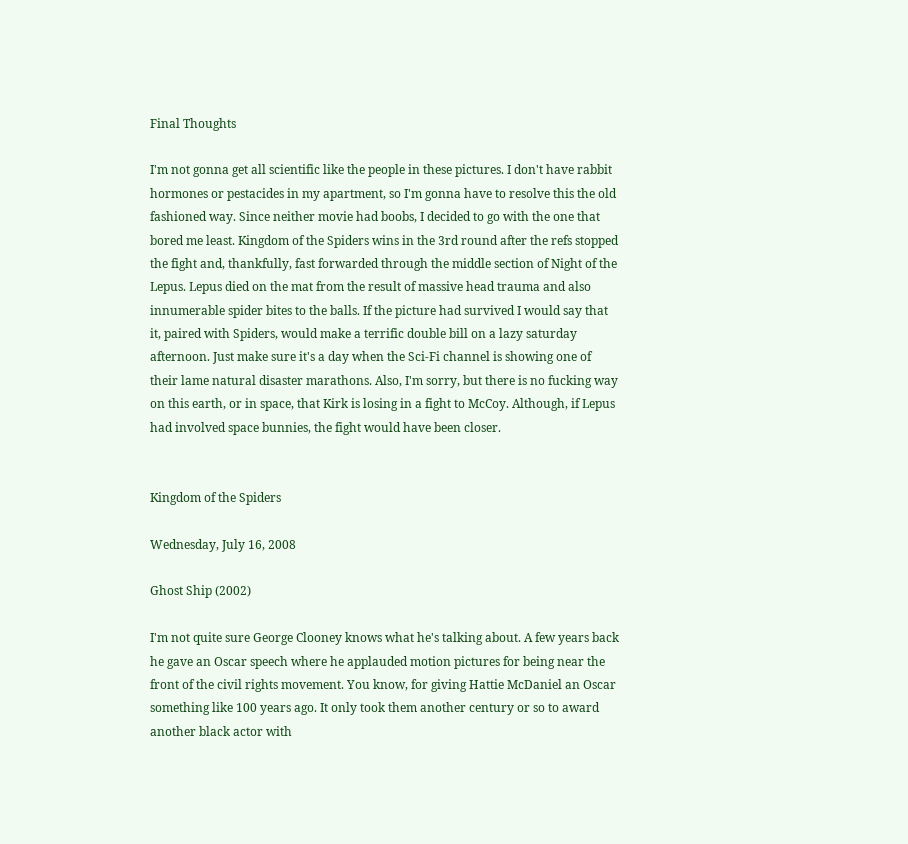Final Thoughts

I'm not gonna get all scientific like the people in these pictures. I don't have rabbit hormones or pestacides in my apartment, so I'm gonna have to resolve this the old fashioned way. Since neither movie had boobs, I decided to go with the one that bored me least. Kingdom of the Spiders wins in the 3rd round after the refs stopped the fight and, thankfully, fast forwarded through the middle section of Night of the Lepus. Lepus died on the mat from the result of massive head trauma and also innumerable spider bites to the balls. If the picture had survived I would say that it, paired with Spiders, would make a terrific double bill on a lazy saturday afternoon. Just make sure it's a day when the Sci-Fi channel is showing one of their lame natural disaster marathons. Also, I'm sorry, but there is no fucking way on this earth, or in space, that Kirk is losing in a fight to McCoy. Although, if Lepus had involved space bunnies, the fight would have been closer.


Kingdom of the Spiders

Wednesday, July 16, 2008

Ghost Ship (2002)

I'm not quite sure George Clooney knows what he's talking about. A few years back he gave an Oscar speech where he applauded motion pictures for being near the front of the civil rights movement. You know, for giving Hattie McDaniel an Oscar something like 100 years ago. It only took them another century or so to award another black actor with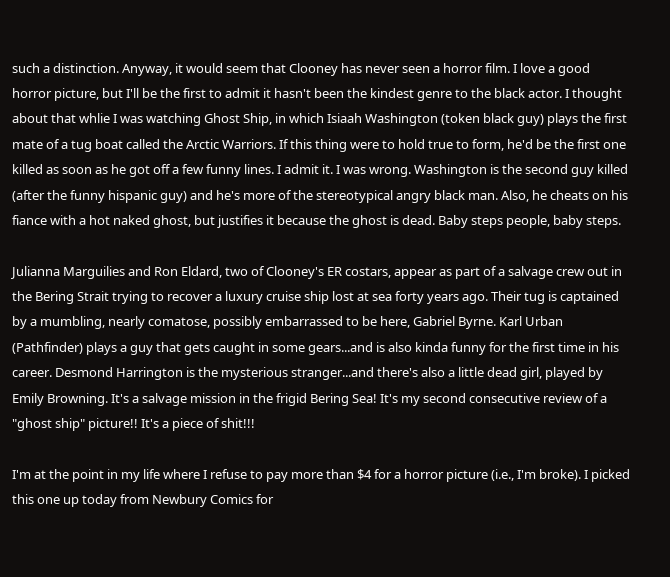such a distinction. Anyway, it would seem that Clooney has never seen a horror film. I love a good horror picture, but I'll be the first to admit it hasn't been the kindest genre to the black actor. I thought about that whlie I was watching Ghost Ship, in which Isiaah Washington (token black guy) plays the first mate of a tug boat called the Arctic Warriors. If this thing were to hold true to form, he'd be the first one killed as soon as he got off a few funny lines. I admit it. I was wrong. Washington is the second guy killed (after the funny hispanic guy) and he's more of the stereotypical angry black man. Also, he cheats on his fiance with a hot naked ghost, but justifies it because the ghost is dead. Baby steps people, baby steps.

Julianna Marguilies and Ron Eldard, two of Clooney's ER costars, appear as part of a salvage crew out in the Bering Strait trying to recover a luxury cruise ship lost at sea forty years ago. Their tug is captained by a mumbling, nearly comatose, possibly embarrassed to be here, Gabriel Byrne. Karl Urban (Pathfinder) plays a guy that gets caught in some gears...and is also kinda funny for the first time in his career. Desmond Harrington is the mysterious stranger...and there's also a little dead girl, played by Emily Browning. It's a salvage mission in the frigid Bering Sea! It's my second consecutive review of a "ghost ship" picture!! It's a piece of shit!!!

I'm at the point in my life where I refuse to pay more than $4 for a horror picture (i.e., I'm broke). I picked this one up today from Newbury Comics for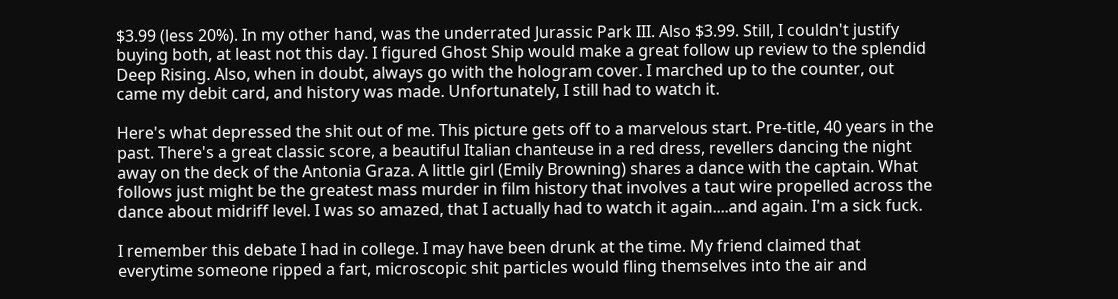$3.99 (less 20%). In my other hand, was the underrated Jurassic Park III. Also $3.99. Still, I couldn't justify buying both, at least not this day. I figured Ghost Ship would make a great follow up review to the splendid Deep Rising. Also, when in doubt, always go with the hologram cover. I marched up to the counter, out came my debit card, and history was made. Unfortunately, I still had to watch it.

Here's what depressed the shit out of me. This picture gets off to a marvelous start. Pre-title, 40 years in the past. There's a great classic score, a beautiful Italian chanteuse in a red dress, revellers dancing the night away on the deck of the Antonia Graza. A little girl (Emily Browning) shares a dance with the captain. What follows just might be the greatest mass murder in film history that involves a taut wire propelled across the dance about midriff level. I was so amazed, that I actually had to watch it again....and again. I'm a sick fuck.

I remember this debate I had in college. I may have been drunk at the time. My friend claimed that everytime someone ripped a fart, microscopic shit particles would fling themselves into the air and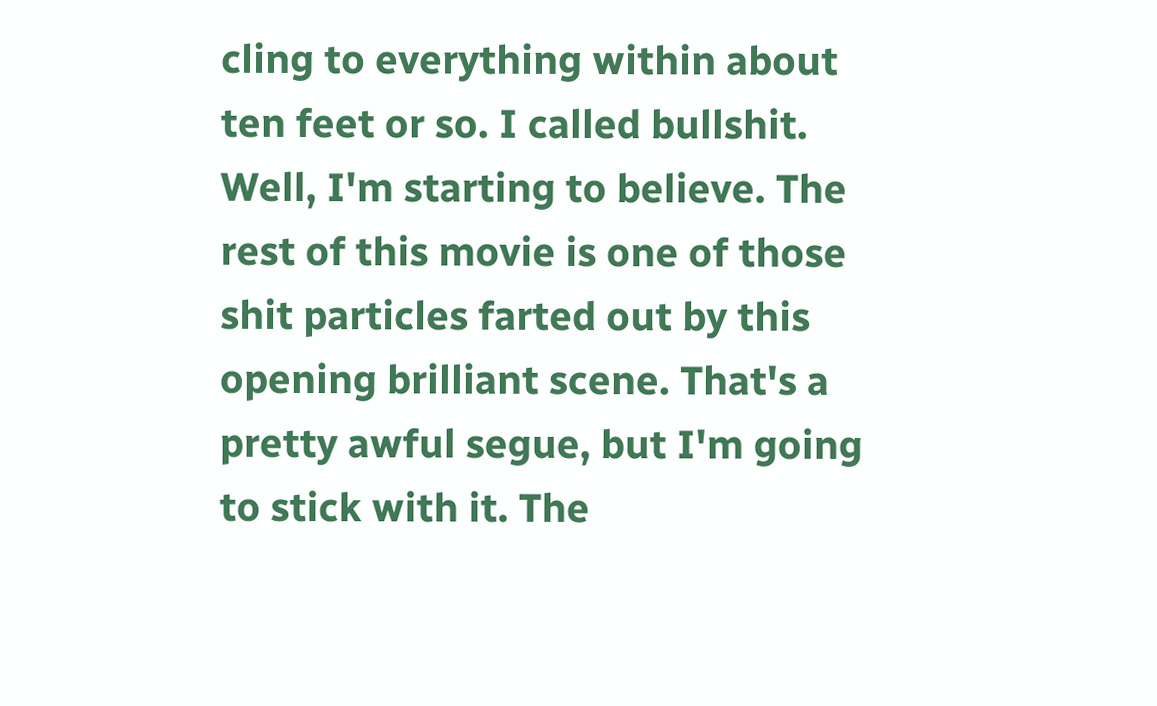cling to everything within about ten feet or so. I called bullshit. Well, I'm starting to believe. The rest of this movie is one of those shit particles farted out by this opening brilliant scene. That's a pretty awful segue, but I'm going to stick with it. The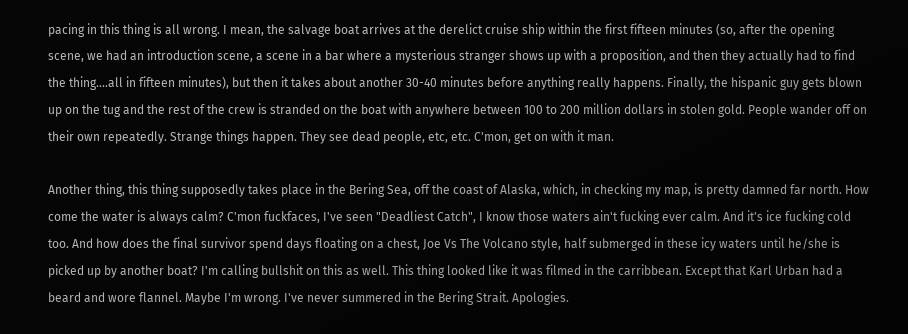pacing in this thing is all wrong. I mean, the salvage boat arrives at the derelict cruise ship within the first fifteen minutes (so, after the opening scene, we had an introduction scene, a scene in a bar where a mysterious stranger shows up with a proposition, and then they actually had to find the thing....all in fifteen minutes), but then it takes about another 30-40 minutes before anything really happens. Finally, the hispanic guy gets blown up on the tug and the rest of the crew is stranded on the boat with anywhere between 100 to 200 million dollars in stolen gold. People wander off on their own repeatedly. Strange things happen. They see dead people, etc, etc. C'mon, get on with it man.

Another thing, this thing supposedly takes place in the Bering Sea, off the coast of Alaska, which, in checking my map, is pretty damned far north. How come the water is always calm? C'mon fuckfaces, I've seen "Deadliest Catch", I know those waters ain't fucking ever calm. And it's ice fucking cold too. And how does the final survivor spend days floating on a chest, Joe Vs The Volcano style, half submerged in these icy waters until he/she is picked up by another boat? I'm calling bullshit on this as well. This thing looked like it was filmed in the carribbean. Except that Karl Urban had a beard and wore flannel. Maybe I'm wrong. I've never summered in the Bering Strait. Apologies.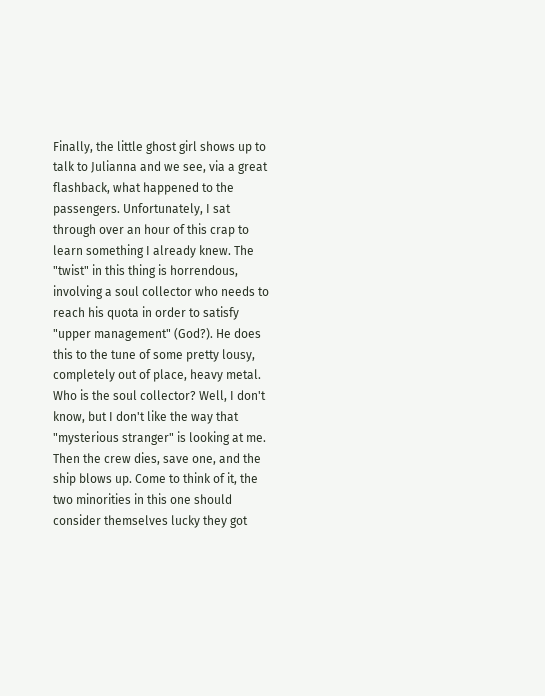Finally, the little ghost girl shows up to talk to Julianna and we see, via a great flashback, what happened to the passengers. Unfortunately, I sat through over an hour of this crap to learn something I already knew. The "twist" in this thing is horrendous, involving a soul collector who needs to reach his quota in order to satisfy "upper management" (God?). He does this to the tune of some pretty lousy, completely out of place, heavy metal. Who is the soul collector? Well, I don't know, but I don't like the way that "mysterious stranger" is looking at me. Then the crew dies, save one, and the ship blows up. Come to think of it, the two minorities in this one should consider themselves lucky they got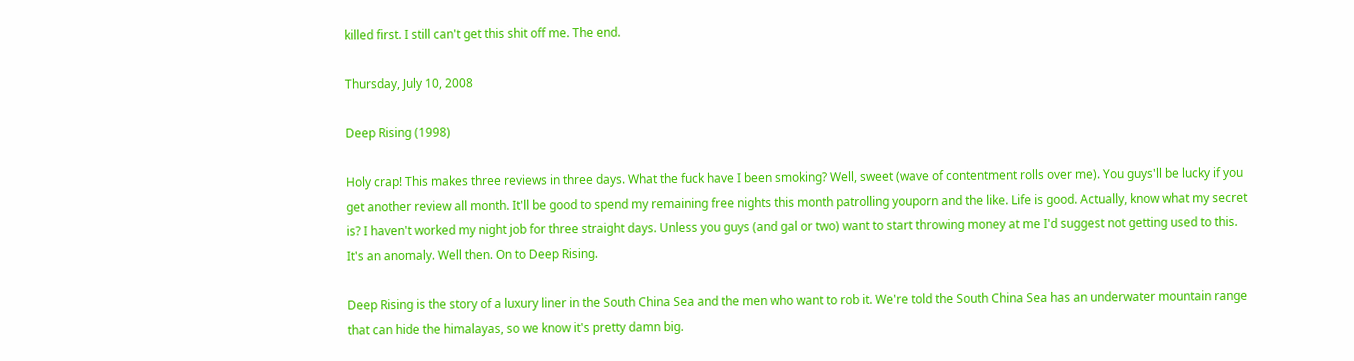killed first. I still can't get this shit off me. The end.

Thursday, July 10, 2008

Deep Rising (1998)

Holy crap! This makes three reviews in three days. What the fuck have I been smoking? Well, sweet (wave of contentment rolls over me). You guys'll be lucky if you get another review all month. It'll be good to spend my remaining free nights this month patrolling youporn and the like. Life is good. Actually, know what my secret is? I haven't worked my night job for three straight days. Unless you guys (and gal or two) want to start throwing money at me I'd suggest not getting used to this. It's an anomaly. Well then. On to Deep Rising.

Deep Rising is the story of a luxury liner in the South China Sea and the men who want to rob it. We're told the South China Sea has an underwater mountain range that can hide the himalayas, so we know it's pretty damn big.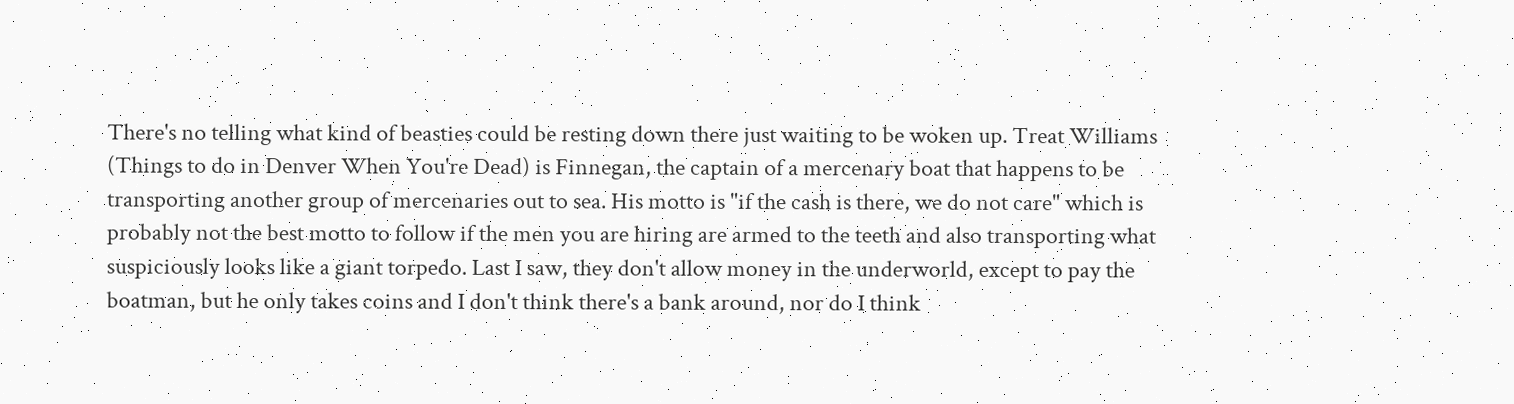There's no telling what kind of beasties could be resting down there just waiting to be woken up. Treat Williams (Things to do in Denver When You're Dead) is Finnegan, the captain of a mercenary boat that happens to be transporting another group of mercenaries out to sea. His motto is "if the cash is there, we do not care" which is probably not the best motto to follow if the men you are hiring are armed to the teeth and also transporting what suspiciously looks like a giant torpedo. Last I saw, they don't allow money in the underworld, except to pay the boatman, but he only takes coins and I don't think there's a bank around, nor do I think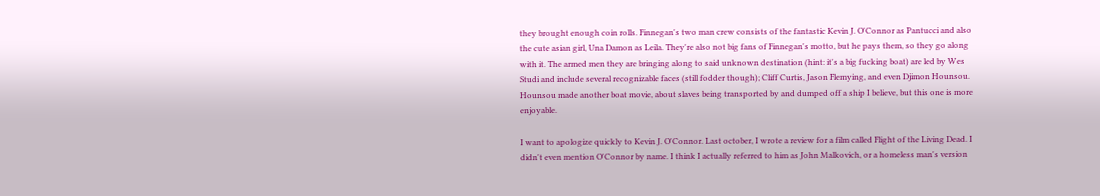they brought enough coin rolls. Finnegan's two man crew consists of the fantastic Kevin J. O'Connor as Pantucci and also the cute asian girl, Una Damon as Leila. They're also not big fans of Finnegan's motto, but he pays them, so they go along with it. The armed men they are bringing along to said unknown destination (hint: it's a big fucking boat) are led by Wes Studi and include several recognizable faces (still fodder though); Cliff Curtis, Jason Flemying, and even Djimon Hounsou. Hounsou made another boat movie, about slaves being transported by and dumped off a ship I believe, but this one is more enjoyable.

I want to apologize quickly to Kevin J. O'Connor. Last october, I wrote a review for a film called Flight of the Living Dead. I didn't even mention O'Connor by name. I think I actually referred to him as John Malkovich, or a homeless man's version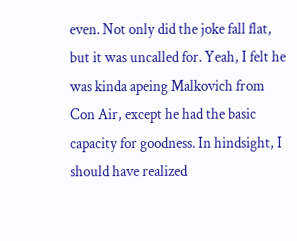even. Not only did the joke fall flat, but it was uncalled for. Yeah, I felt he was kinda apeing Malkovich from Con Air, except he had the basic capacity for goodness. In hindsight, I should have realized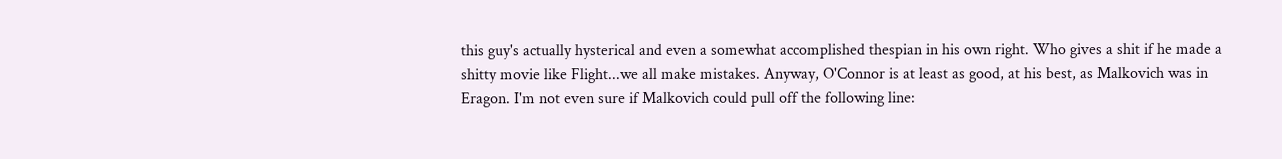this guy's actually hysterical and even a somewhat accomplished thespian in his own right. Who gives a shit if he made a shitty movie like Flight...we all make mistakes. Anyway, O'Connor is at least as good, at his best, as Malkovich was in Eragon. I'm not even sure if Malkovich could pull off the following line: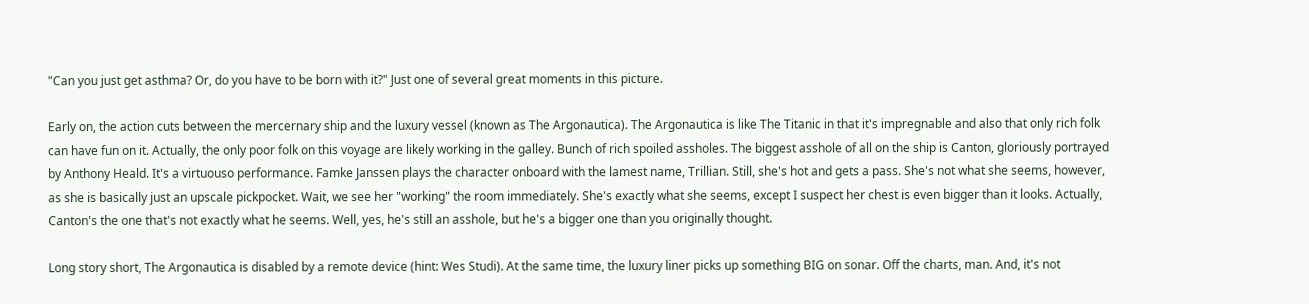"Can you just get asthma? Or, do you have to be born with it?" Just one of several great moments in this picture.

Early on, the action cuts between the mercernary ship and the luxury vessel (known as The Argonautica). The Argonautica is like The Titanic in that it's impregnable and also that only rich folk can have fun on it. Actually, the only poor folk on this voyage are likely working in the galley. Bunch of rich spoiled assholes. The biggest asshole of all on the ship is Canton, gloriously portrayed by Anthony Heald. It's a virtuouso performance. Famke Janssen plays the character onboard with the lamest name, Trillian. Still, she's hot and gets a pass. She's not what she seems, however, as she is basically just an upscale pickpocket. Wait, we see her "working" the room immediately. She's exactly what she seems, except I suspect her chest is even bigger than it looks. Actually, Canton's the one that's not exactly what he seems. Well, yes, he's still an asshole, but he's a bigger one than you originally thought.

Long story short, The Argonautica is disabled by a remote device (hint: Wes Studi). At the same time, the luxury liner picks up something BIG on sonar. Off the charts, man. And, it's not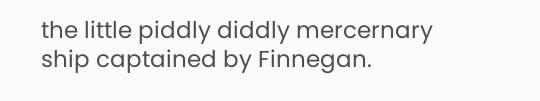the little piddly diddly mercernary ship captained by Finnegan.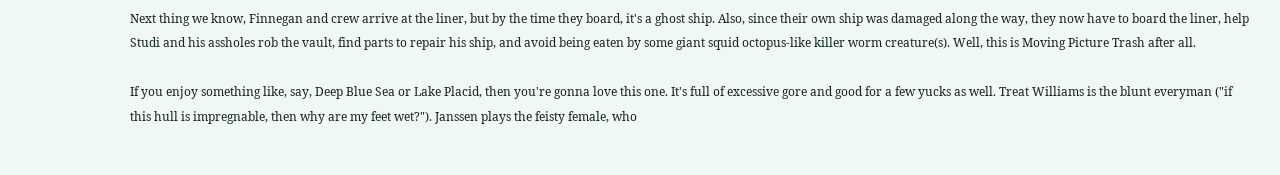Next thing we know, Finnegan and crew arrive at the liner, but by the time they board, it's a ghost ship. Also, since their own ship was damaged along the way, they now have to board the liner, help Studi and his assholes rob the vault, find parts to repair his ship, and avoid being eaten by some giant squid octopus-like killer worm creature(s). Well, this is Moving Picture Trash after all.

If you enjoy something like, say, Deep Blue Sea or Lake Placid, then you're gonna love this one. It's full of excessive gore and good for a few yucks as well. Treat Williams is the blunt everyman ("if this hull is impregnable, then why are my feet wet?"). Janssen plays the feisty female, who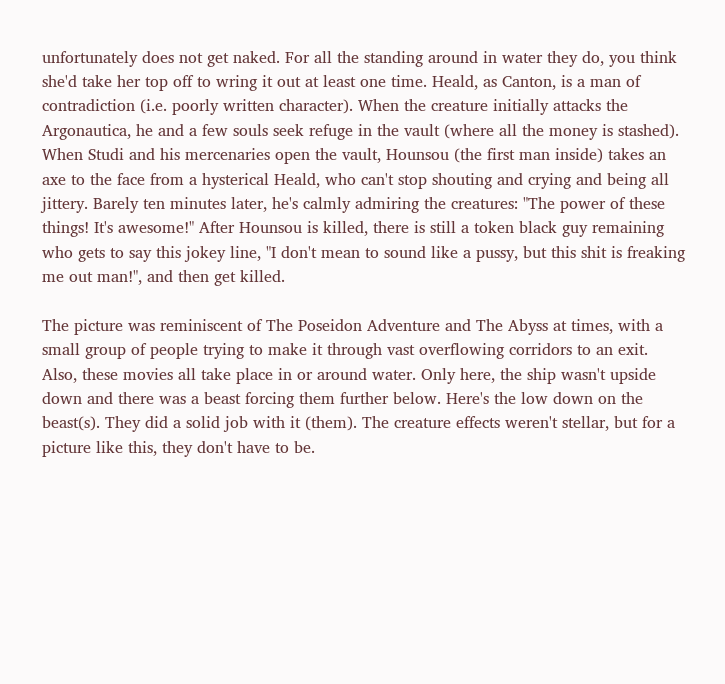unfortunately does not get naked. For all the standing around in water they do, you think she'd take her top off to wring it out at least one time. Heald, as Canton, is a man of contradiction (i.e. poorly written character). When the creature initially attacks the Argonautica, he and a few souls seek refuge in the vault (where all the money is stashed). When Studi and his mercenaries open the vault, Hounsou (the first man inside) takes an axe to the face from a hysterical Heald, who can't stop shouting and crying and being all jittery. Barely ten minutes later, he's calmly admiring the creatures: "The power of these things! It's awesome!" After Hounsou is killed, there is still a token black guy remaining who gets to say this jokey line, "I don't mean to sound like a pussy, but this shit is freaking me out man!", and then get killed.

The picture was reminiscent of The Poseidon Adventure and The Abyss at times, with a small group of people trying to make it through vast overflowing corridors to an exit. Also, these movies all take place in or around water. Only here, the ship wasn't upside down and there was a beast forcing them further below. Here's the low down on the beast(s). They did a solid job with it (them). The creature effects weren't stellar, but for a picture like this, they don't have to be.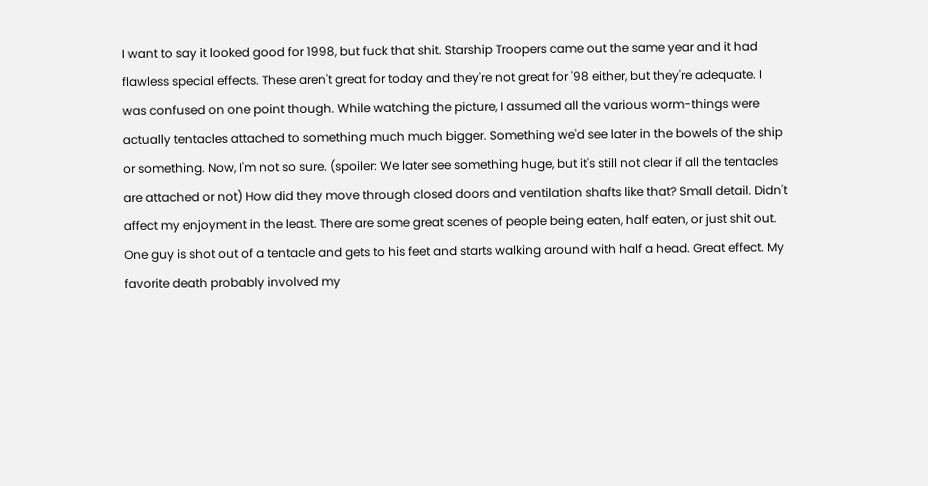I want to say it looked good for 1998, but fuck that shit. Starship Troopers came out the same year and it had flawless special effects. These aren't great for today and they're not great for '98 either, but they're adequate. I was confused on one point though. While watching the picture, I assumed all the various worm-things were actually tentacles attached to something much much bigger. Something we'd see later in the bowels of the ship or something. Now, I'm not so sure. (spoiler: We later see something huge, but it's still not clear if all the tentacles are attached or not) How did they move through closed doors and ventilation shafts like that? Small detail. Didn't affect my enjoyment in the least. There are some great scenes of people being eaten, half eaten, or just shit out. One guy is shot out of a tentacle and gets to his feet and starts walking around with half a head. Great effect. My favorite death probably involved my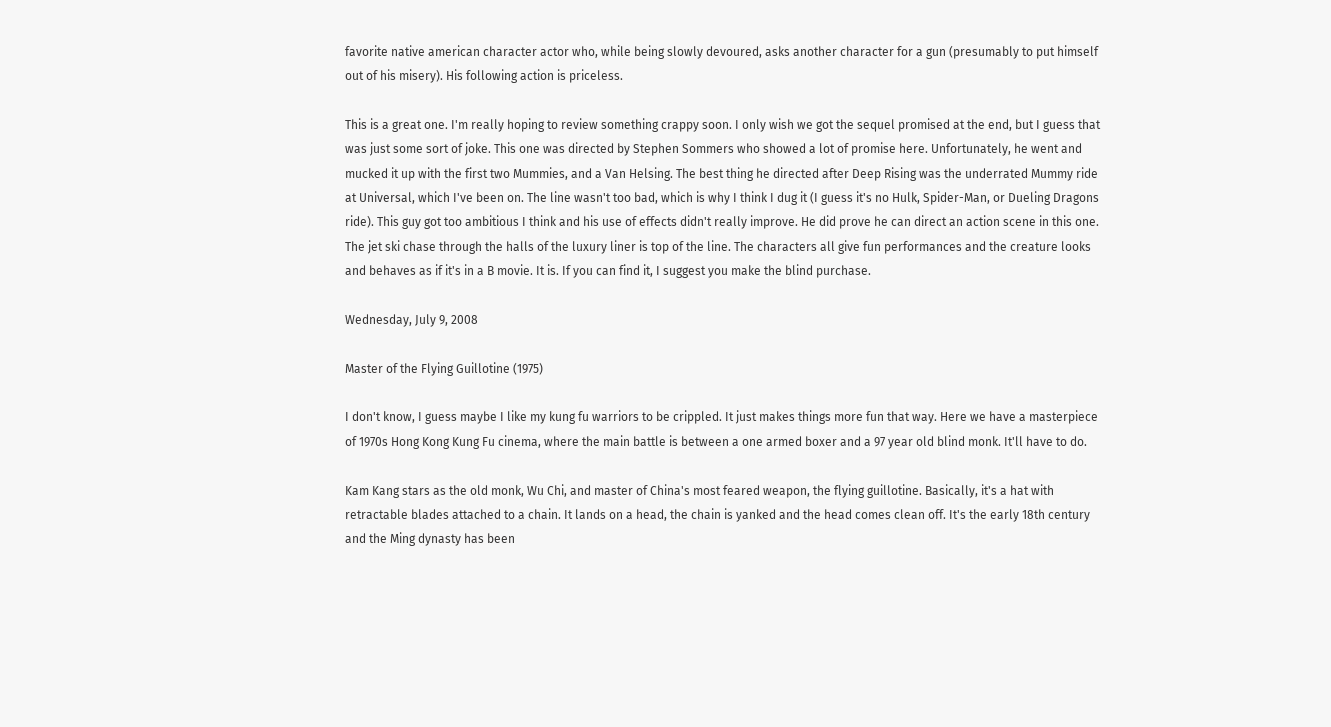favorite native american character actor who, while being slowly devoured, asks another character for a gun (presumably to put himself out of his misery). His following action is priceless.

This is a great one. I'm really hoping to review something crappy soon. I only wish we got the sequel promised at the end, but I guess that was just some sort of joke. This one was directed by Stephen Sommers who showed a lot of promise here. Unfortunately, he went and mucked it up with the first two Mummies, and a Van Helsing. The best thing he directed after Deep Rising was the underrated Mummy ride at Universal, which I've been on. The line wasn't too bad, which is why I think I dug it (I guess it's no Hulk, Spider-Man, or Dueling Dragons ride). This guy got too ambitious I think and his use of effects didn't really improve. He did prove he can direct an action scene in this one. The jet ski chase through the halls of the luxury liner is top of the line. The characters all give fun performances and the creature looks and behaves as if it's in a B movie. It is. If you can find it, I suggest you make the blind purchase.

Wednesday, July 9, 2008

Master of the Flying Guillotine (1975)

I don't know, I guess maybe I like my kung fu warriors to be crippled. It just makes things more fun that way. Here we have a masterpiece of 1970s Hong Kong Kung Fu cinema, where the main battle is between a one armed boxer and a 97 year old blind monk. It'll have to do.

Kam Kang stars as the old monk, Wu Chi, and master of China's most feared weapon, the flying guillotine. Basically, it's a hat with retractable blades attached to a chain. It lands on a head, the chain is yanked and the head comes clean off. It's the early 18th century and the Ming dynasty has been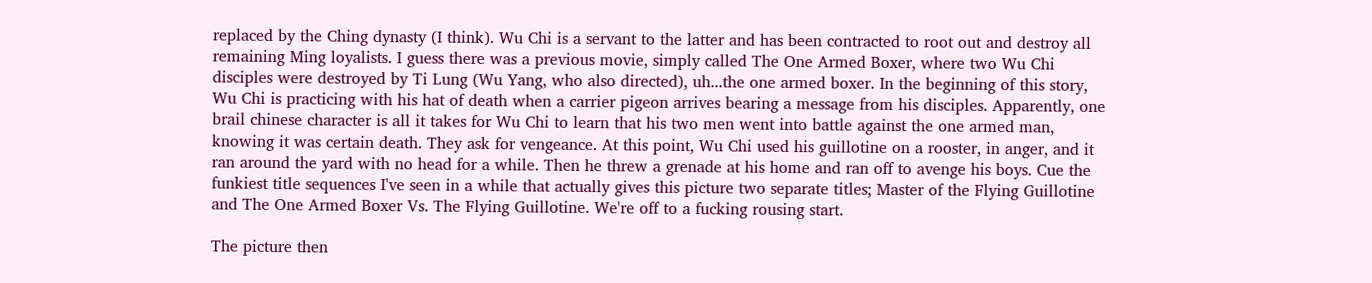replaced by the Ching dynasty (I think). Wu Chi is a servant to the latter and has been contracted to root out and destroy all remaining Ming loyalists. I guess there was a previous movie, simply called The One Armed Boxer, where two Wu Chi disciples were destroyed by Ti Lung (Wu Yang, who also directed), uh...the one armed boxer. In the beginning of this story, Wu Chi is practicing with his hat of death when a carrier pigeon arrives bearing a message from his disciples. Apparently, one brail chinese character is all it takes for Wu Chi to learn that his two men went into battle against the one armed man, knowing it was certain death. They ask for vengeance. At this point, Wu Chi used his guillotine on a rooster, in anger, and it ran around the yard with no head for a while. Then he threw a grenade at his home and ran off to avenge his boys. Cue the funkiest title sequences I've seen in a while that actually gives this picture two separate titles; Master of the Flying Guillotine and The One Armed Boxer Vs. The Flying Guillotine. We're off to a fucking rousing start.

The picture then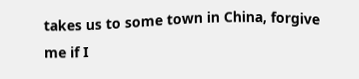takes us to some town in China, forgive me if I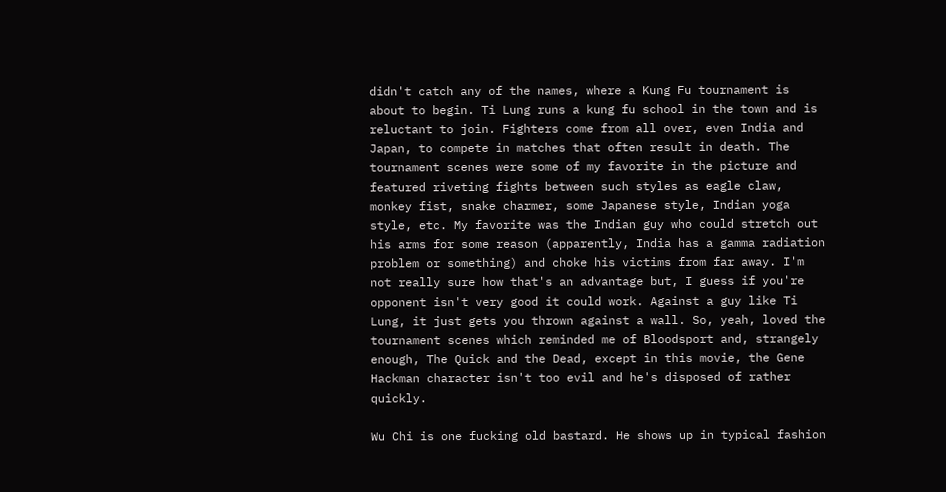didn't catch any of the names, where a Kung Fu tournament is about to begin. Ti Lung runs a kung fu school in the town and is reluctant to join. Fighters come from all over, even India and Japan, to compete in matches that often result in death. The tournament scenes were some of my favorite in the picture and featured riveting fights between such styles as eagle claw, monkey fist, snake charmer, some Japanese style, Indian yoga style, etc. My favorite was the Indian guy who could stretch out his arms for some reason (apparently, India has a gamma radiation problem or something) and choke his victims from far away. I'm not really sure how that's an advantage but, I guess if you're opponent isn't very good it could work. Against a guy like Ti Lung, it just gets you thrown against a wall. So, yeah, loved the tournament scenes which reminded me of Bloodsport and, strangely enough, The Quick and the Dead, except in this movie, the Gene Hackman character isn't too evil and he's disposed of rather quickly.

Wu Chi is one fucking old bastard. He shows up in typical fashion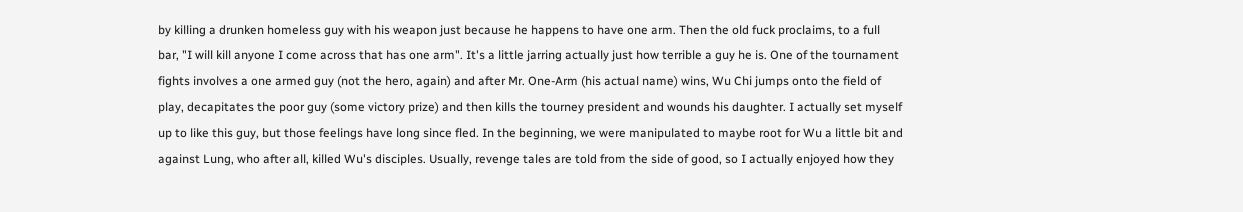by killing a drunken homeless guy with his weapon just because he happens to have one arm. Then the old fuck proclaims, to a full bar, "I will kill anyone I come across that has one arm". It's a little jarring actually just how terrible a guy he is. One of the tournament fights involves a one armed guy (not the hero, again) and after Mr. One-Arm (his actual name) wins, Wu Chi jumps onto the field of play, decapitates the poor guy (some victory prize) and then kills the tourney president and wounds his daughter. I actually set myself up to like this guy, but those feelings have long since fled. In the beginning, we were manipulated to maybe root for Wu a little bit and against Lung, who after all, killed Wu's disciples. Usually, revenge tales are told from the side of good, so I actually enjoyed how they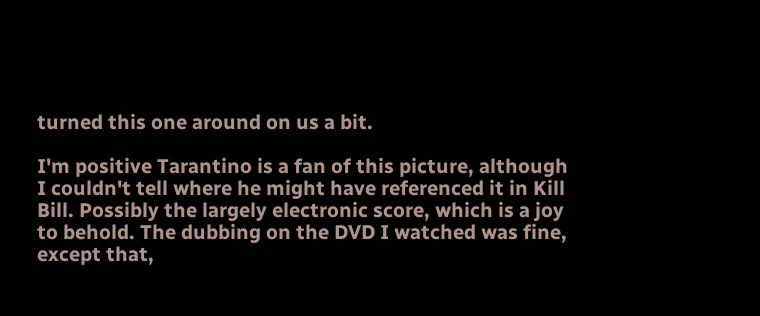turned this one around on us a bit.

I'm positive Tarantino is a fan of this picture, although I couldn't tell where he might have referenced it in Kill Bill. Possibly the largely electronic score, which is a joy to behold. The dubbing on the DVD I watched was fine, except that,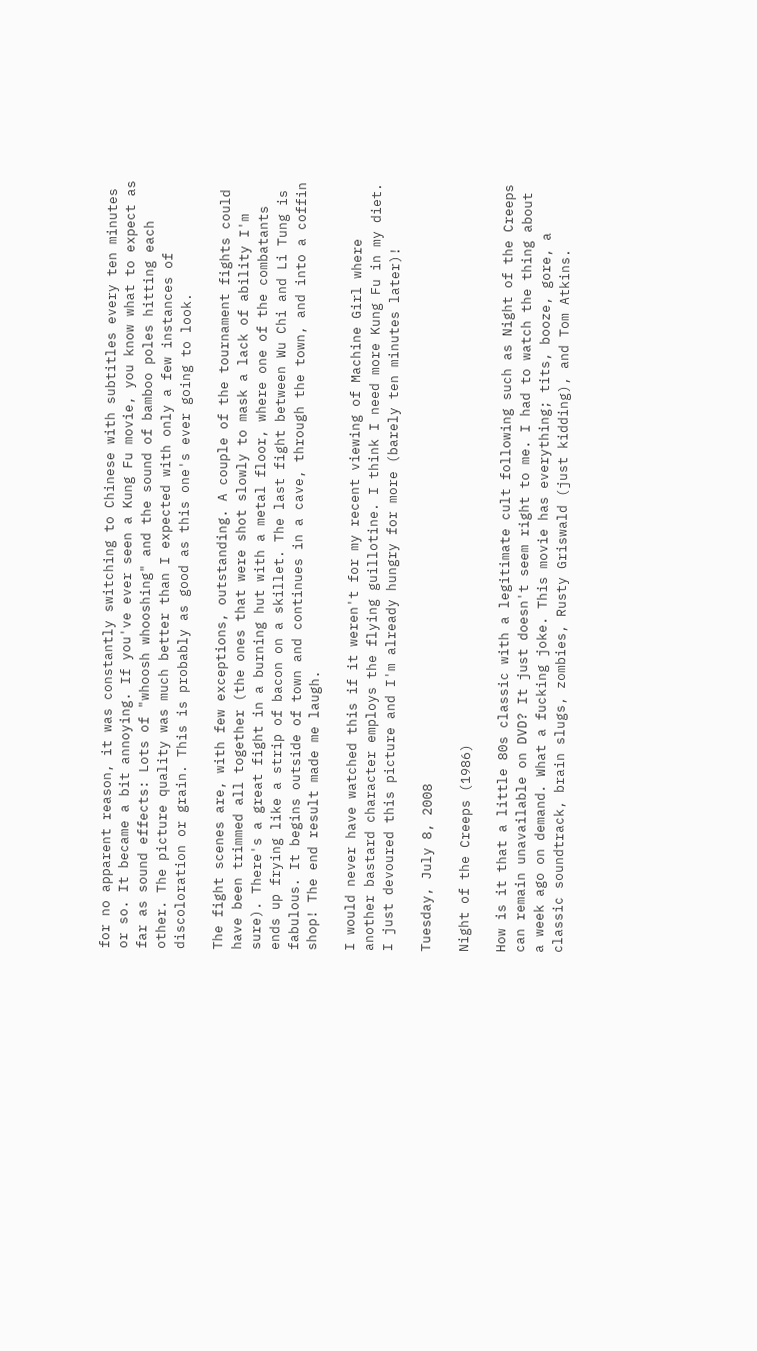for no apparent reason, it was constantly switching to Chinese with subtitles every ten minutes or so. It became a bit annoying. If you've ever seen a Kung Fu movie, you know what to expect as far as sound effects: Lots of "whoosh whooshing" and the sound of bamboo poles hitting each other. The picture quality was much better than I expected with only a few instances of discoloration or grain. This is probably as good as this one's ever going to look.

The fight scenes are, with few exceptions, outstanding. A couple of the tournament fights could have been trimmed all together (the ones that were shot slowly to mask a lack of ability I'm sure). There's a great fight in a burning hut with a metal floor, where one of the combatants ends up frying like a strip of bacon on a skillet. The last fight between Wu Chi and Li Tung is fabulous. It begins outside of town and continues in a cave, through the town, and into a coffin shop! The end result made me laugh.

I would never have watched this if it weren't for my recent viewing of Machine Girl where another bastard character employs the flying guillotine. I think I need more Kung Fu in my diet. I just devoured this picture and I'm already hungry for more (barely ten minutes later)!

Tuesday, July 8, 2008

Night of the Creeps (1986)

How is it that a little 80s classic with a legitimate cult following such as Night of the Creeps can remain unavailable on DVD? It just doesn't seem right to me. I had to watch the thing about a week ago on demand. What a fucking joke. This movie has everything; tits, booze, gore, a classic soundtrack, brain slugs, zombies, Rusty Griswald (just kidding), and Tom Atkins.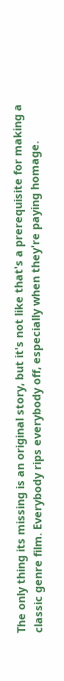The only thing its missing is an original story, but it's not like that's a prerequisite for making a classic genre film. Everybody rips everybody off, especially when they're paying homage.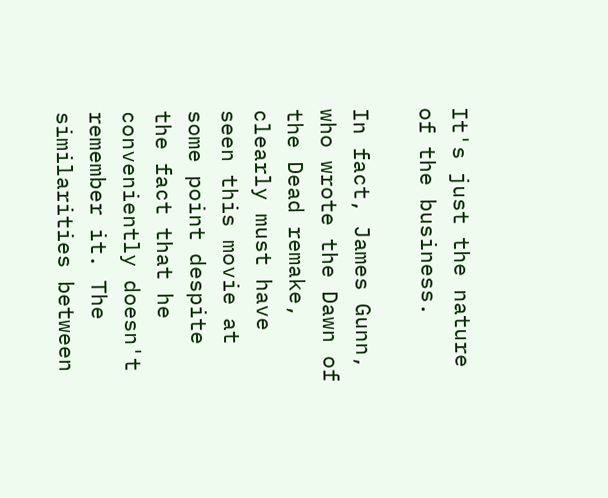It's just the nature of the business.

In fact, James Gunn, who wrote the Dawn of the Dead remake, clearly must have seen this movie at some point despite the fact that he conveniently doesn't remember it. The similarities between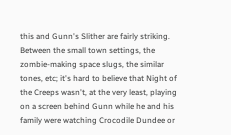this and Gunn's Slither are fairly striking. Between the small town settings, the zombie-making space slugs, the similar tones, etc; it's hard to believe that Night of the Creeps wasn't, at the very least, playing on a screen behind Gunn while he and his family were watching Crocodile Dundee or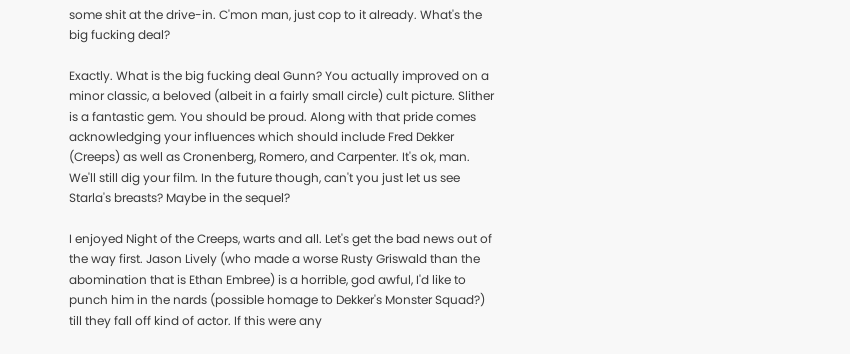some shit at the drive-in. C'mon man, just cop to it already. What's the big fucking deal?

Exactly. What is the big fucking deal Gunn? You actually improved on a minor classic, a beloved (albeit in a fairly small circle) cult picture. Slither is a fantastic gem. You should be proud. Along with that pride comes acknowledging your influences which should include Fred Dekker (Creeps) as well as Cronenberg, Romero, and Carpenter. It's ok, man. We'll still dig your film. In the future though, can't you just let us see Starla's breasts? Maybe in the sequel?

I enjoyed Night of the Creeps, warts and all. Let's get the bad news out of the way first. Jason Lively (who made a worse Rusty Griswald than the abomination that is Ethan Embree) is a horrible, god awful, I'd like to punch him in the nards (possible homage to Dekker's Monster Squad?) till they fall off kind of actor. If this were any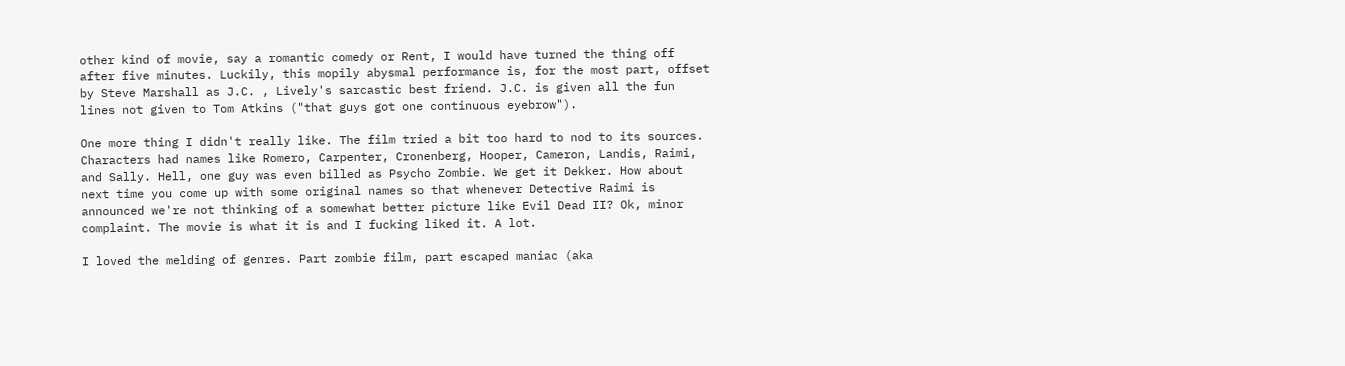other kind of movie, say a romantic comedy or Rent, I would have turned the thing off after five minutes. Luckily, this mopily abysmal performance is, for the most part, offset by Steve Marshall as J.C. , Lively's sarcastic best friend. J.C. is given all the fun lines not given to Tom Atkins ("that guys got one continuous eyebrow").

One more thing I didn't really like. The film tried a bit too hard to nod to its sources. Characters had names like Romero, Carpenter, Cronenberg, Hooper, Cameron, Landis, Raimi, and Sally. Hell, one guy was even billed as Psycho Zombie. We get it Dekker. How about next time you come up with some original names so that whenever Detective Raimi is announced we're not thinking of a somewhat better picture like Evil Dead II? Ok, minor complaint. The movie is what it is and I fucking liked it. A lot.

I loved the melding of genres. Part zombie film, part escaped maniac (aka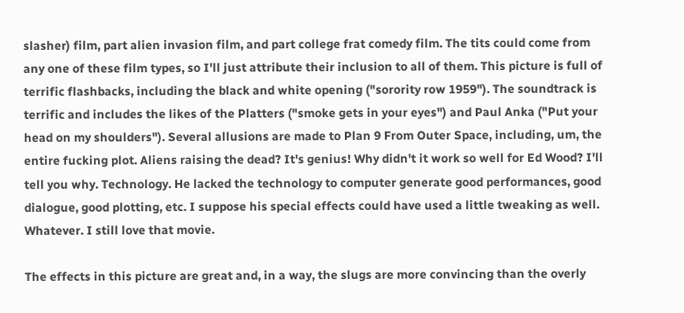slasher) film, part alien invasion film, and part college frat comedy film. The tits could come from any one of these film types, so I'll just attribute their inclusion to all of them. This picture is full of terrific flashbacks, including the black and white opening ("sorority row 1959"). The soundtrack is terrific and includes the likes of the Platters ("smoke gets in your eyes") and Paul Anka ("Put your head on my shoulders"). Several allusions are made to Plan 9 From Outer Space, including, um, the entire fucking plot. Aliens raising the dead? It's genius! Why didn't it work so well for Ed Wood? I'll tell you why. Technology. He lacked the technology to computer generate good performances, good dialogue, good plotting, etc. I suppose his special effects could have used a little tweaking as well. Whatever. I still love that movie.

The effects in this picture are great and, in a way, the slugs are more convincing than the overly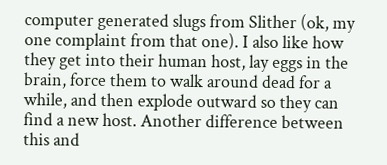computer generated slugs from Slither (ok, my one complaint from that one). I also like how they get into their human host, lay eggs in the brain, force them to walk around dead for a while, and then explode outward so they can find a new host. Another difference between this and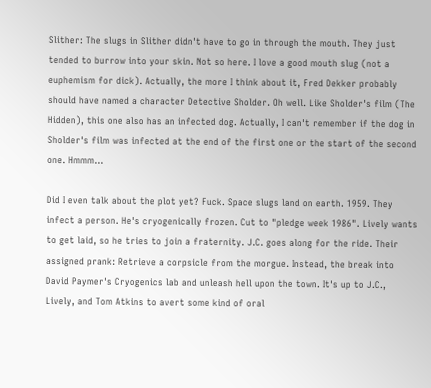Slither: The slugs in Slither didn't have to go in through the mouth. They just tended to burrow into your skin. Not so here. I love a good mouth slug (not a euphemism for dick). Actually, the more I think about it, Fred Dekker probably should have named a character Detective Sholder. Oh well. Like Sholder's film (The Hidden), this one also has an infected dog. Actually, I can't remember if the dog in Sholder's film was infected at the end of the first one or the start of the second one. Hmmm...

Did I even talk about the plot yet? Fuck. Space slugs land on earth. 1959. They infect a person. He's cryogenically frozen. Cut to "pledge week 1986". Lively wants to get laid, so he tries to join a fraternity. J.C. goes along for the ride. Their assigned prank: Retrieve a corpsicle from the morgue. Instead, the break into David Paymer's Cryogenics lab and unleash hell upon the town. It's up to J.C., Lively, and Tom Atkins to avert some kind of oral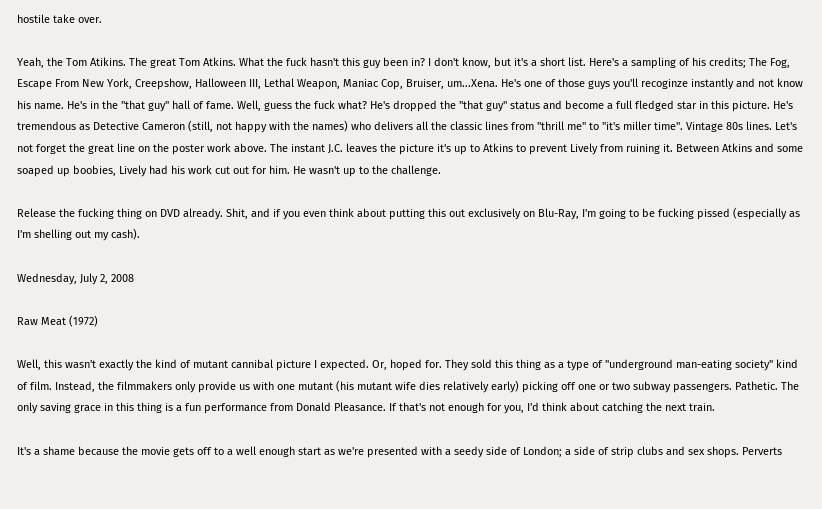hostile take over.

Yeah, the Tom Atikins. The great Tom Atkins. What the fuck hasn't this guy been in? I don't know, but it's a short list. Here's a sampling of his credits; The Fog, Escape From New York, Creepshow, Halloween III, Lethal Weapon, Maniac Cop, Bruiser, um...Xena. He's one of those guys you'll recoginze instantly and not know his name. He's in the "that guy" hall of fame. Well, guess the fuck what? He's dropped the "that guy" status and become a full fledged star in this picture. He's tremendous as Detective Cameron (still, not happy with the names) who delivers all the classic lines from "thrill me" to "it's miller time". Vintage 80s lines. Let's not forget the great line on the poster work above. The instant J.C. leaves the picture it's up to Atkins to prevent Lively from ruining it. Between Atkins and some soaped up boobies, Lively had his work cut out for him. He wasn't up to the challenge.

Release the fucking thing on DVD already. Shit, and if you even think about putting this out exclusively on Blu-Ray, I'm going to be fucking pissed (especially as I'm shelling out my cash).

Wednesday, July 2, 2008

Raw Meat (1972)

Well, this wasn't exactly the kind of mutant cannibal picture I expected. Or, hoped for. They sold this thing as a type of "underground man-eating society" kind of film. Instead, the filmmakers only provide us with one mutant (his mutant wife dies relatively early) picking off one or two subway passengers. Pathetic. The only saving grace in this thing is a fun performance from Donald Pleasance. If that's not enough for you, I'd think about catching the next train.

It's a shame because the movie gets off to a well enough start as we're presented with a seedy side of London; a side of strip clubs and sex shops. Perverts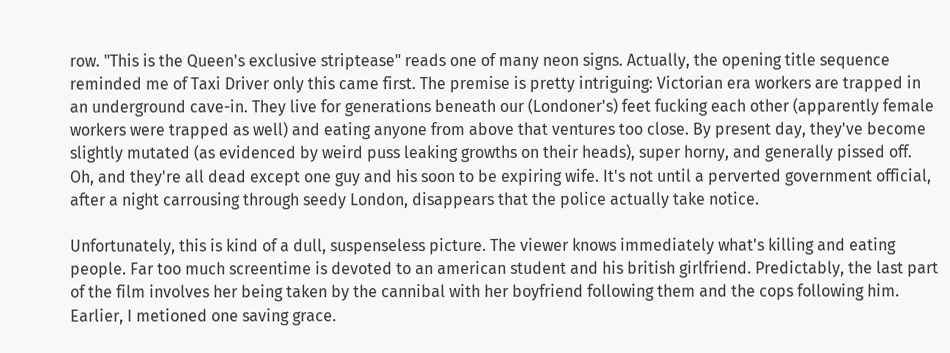row. "This is the Queen's exclusive striptease" reads one of many neon signs. Actually, the opening title sequence reminded me of Taxi Driver only this came first. The premise is pretty intriguing: Victorian era workers are trapped in an underground cave-in. They live for generations beneath our (Londoner's) feet fucking each other (apparently female workers were trapped as well) and eating anyone from above that ventures too close. By present day, they've become slightly mutated (as evidenced by weird puss leaking growths on their heads), super horny, and generally pissed off. Oh, and they're all dead except one guy and his soon to be expiring wife. It's not until a perverted government official, after a night carrousing through seedy London, disappears that the police actually take notice.

Unfortunately, this is kind of a dull, suspenseless picture. The viewer knows immediately what's killing and eating people. Far too much screentime is devoted to an american student and his british girlfriend. Predictably, the last part of the film involves her being taken by the cannibal with her boyfriend following them and the cops following him. Earlier, I metioned one saving grace.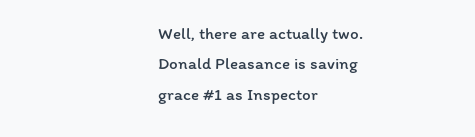Well, there are actually two. Donald Pleasance is saving grace #1 as Inspector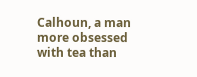Calhoun, a man more obsessed with tea than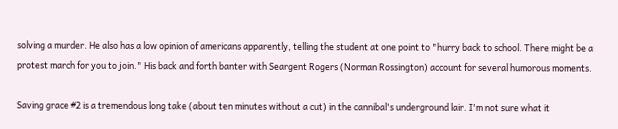solving a murder. He also has a low opinion of americans apparently, telling the student at one point to "hurry back to school. There might be a protest march for you to join." His back and forth banter with Seargent Rogers (Norman Rossington) account for several humorous moments.

Saving grace #2 is a tremendous long take (about ten minutes without a cut) in the cannibal's underground lair. I'm not sure what it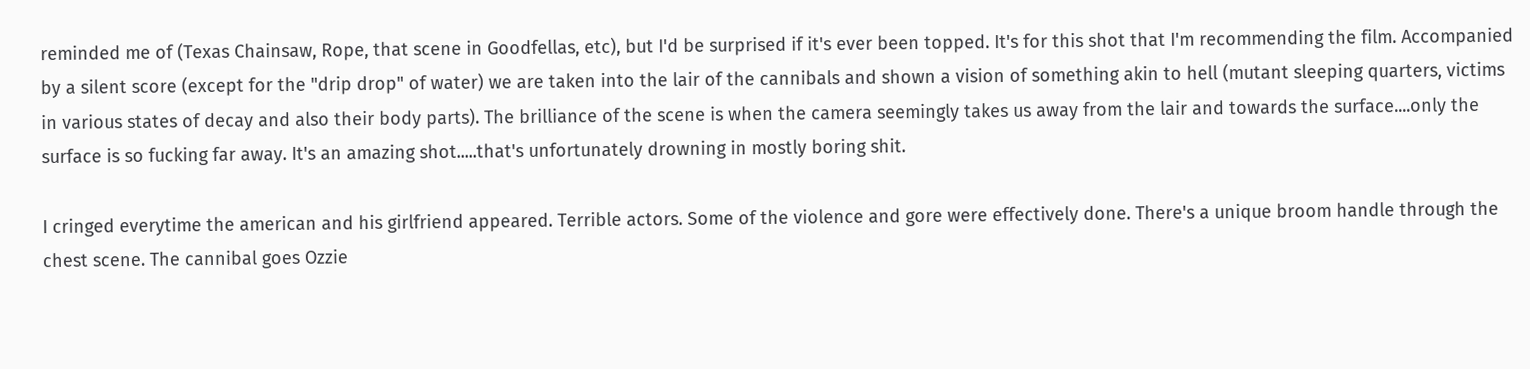reminded me of (Texas Chainsaw, Rope, that scene in Goodfellas, etc), but I'd be surprised if it's ever been topped. It's for this shot that I'm recommending the film. Accompanied by a silent score (except for the "drip drop" of water) we are taken into the lair of the cannibals and shown a vision of something akin to hell (mutant sleeping quarters, victims in various states of decay and also their body parts). The brilliance of the scene is when the camera seemingly takes us away from the lair and towards the surface....only the surface is so fucking far away. It's an amazing shot.....that's unfortunately drowning in mostly boring shit.

I cringed everytime the american and his girlfriend appeared. Terrible actors. Some of the violence and gore were effectively done. There's a unique broom handle through the chest scene. The cannibal goes Ozzie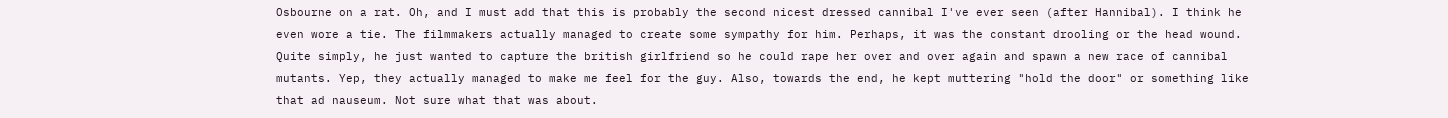Osbourne on a rat. Oh, and I must add that this is probably the second nicest dressed cannibal I've ever seen (after Hannibal). I think he even wore a tie. The filmmakers actually managed to create some sympathy for him. Perhaps, it was the constant drooling or the head wound. Quite simply, he just wanted to capture the british girlfriend so he could rape her over and over again and spawn a new race of cannibal mutants. Yep, they actually managed to make me feel for the guy. Also, towards the end, he kept muttering "hold the door" or something like that ad nauseum. Not sure what that was about.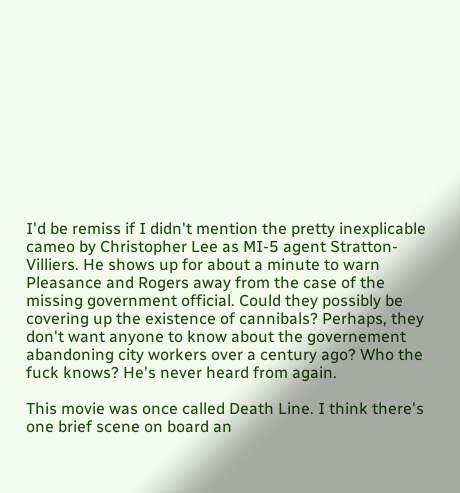I'd be remiss if I didn't mention the pretty inexplicable cameo by Christopher Lee as MI-5 agent Stratton-Villiers. He shows up for about a minute to warn Pleasance and Rogers away from the case of the missing government official. Could they possibly be covering up the existence of cannibals? Perhaps, they don't want anyone to know about the governement abandoning city workers over a century ago? Who the fuck knows? He's never heard from again.

This movie was once called Death Line. I think there's one brief scene on board an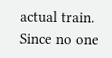actual train. Since no one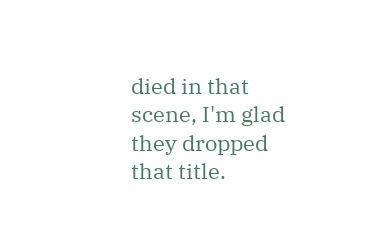died in that scene, I'm glad they dropped that title.